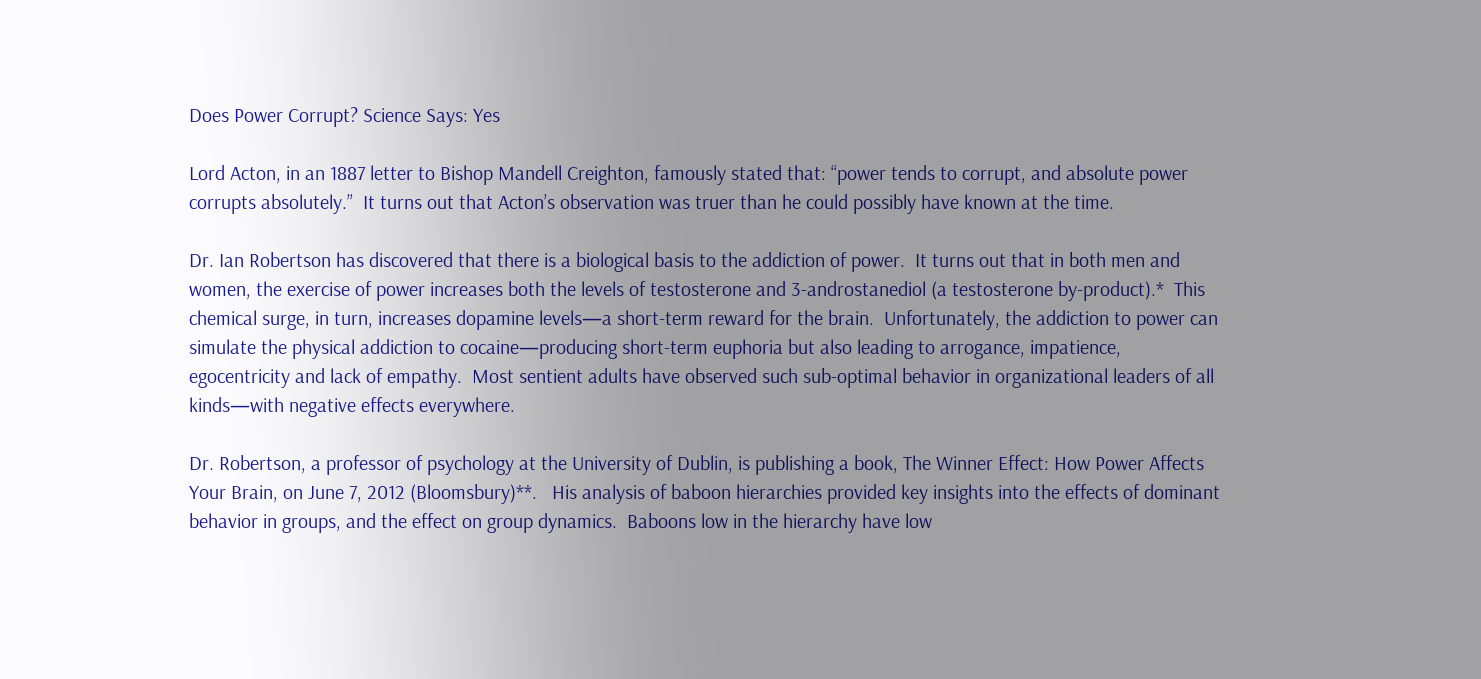Does Power Corrupt? Science Says: Yes

Lord Acton, in an 1887 letter to Bishop Mandell Creighton, famously stated that: “power tends to corrupt, and absolute power corrupts absolutely.”  It turns out that Acton’s observation was truer than he could possibly have known at the time.

Dr. Ian Robertson has discovered that there is a biological basis to the addiction of power.  It turns out that in both men and women, the exercise of power increases both the levels of testosterone and 3-androstanediol (a testosterone by-product).*  This chemical surge, in turn, increases dopamine levels—a short-term reward for the brain.  Unfortunately, the addiction to power can simulate the physical addiction to cocaine—producing short-term euphoria but also leading to arrogance, impatience, egocentricity and lack of empathy.  Most sentient adults have observed such sub-optimal behavior in organizational leaders of all kinds—with negative effects everywhere.

Dr. Robertson, a professor of psychology at the University of Dublin, is publishing a book, The Winner Effect: How Power Affects Your Brain, on June 7, 2012 (Bloomsbury)**.   His analysis of baboon hierarchies provided key insights into the effects of dominant behavior in groups, and the effect on group dynamics.  Baboons low in the hierarchy have low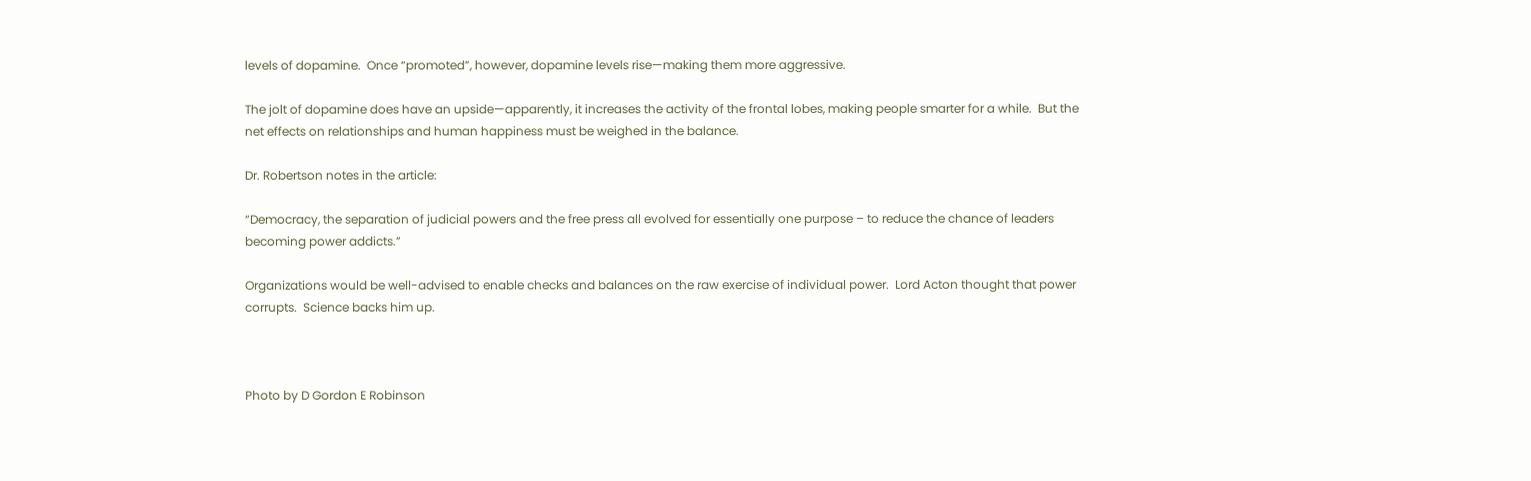levels of dopamine.  Once “promoted”, however, dopamine levels rise—making them more aggressive.

The jolt of dopamine does have an upside—apparently, it increases the activity of the frontal lobes, making people smarter for a while.  But the net effects on relationships and human happiness must be weighed in the balance.

Dr. Robertson notes in the article:

“Democracy, the separation of judicial powers and the free press all evolved for essentially one purpose – to reduce the chance of leaders becoming power addicts.”

Organizations would be well-advised to enable checks and balances on the raw exercise of individual power.  Lord Acton thought that power corrupts.  Science backs him up.



Photo by D Gordon E Robinson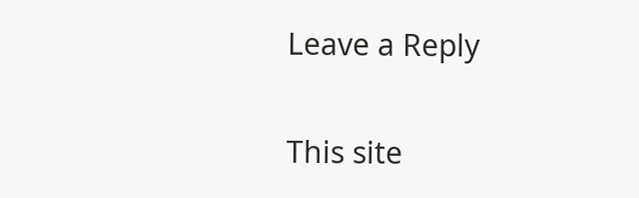Leave a Reply

This site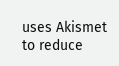uses Akismet to reduce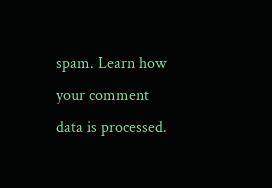spam. Learn how your comment data is processed.